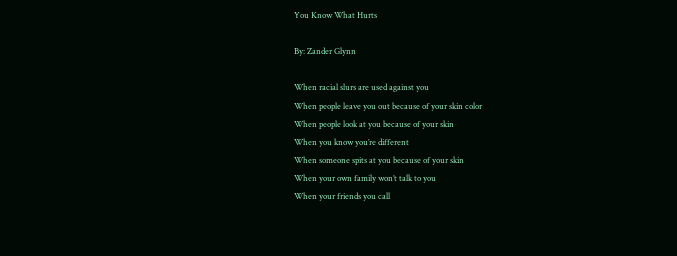You Know What Hurts

By: Zander Glynn

When racial slurs are used against you
When people leave you out because of your skin color
When people look at you because of your skin
When you know you’re different
When someone spits at you because of your skin
When your own family won’t talk to you
When your friends you call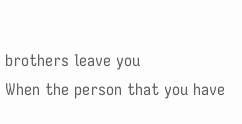brothers leave you
When the person that you have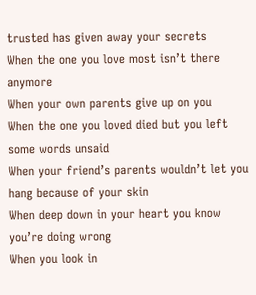trusted has given away your secrets
When the one you love most isn’t there anymore
When your own parents give up on you
When the one you loved died but you left some words unsaid
When your friend’s parents wouldn’t let you hang because of your skin
When deep down in your heart you know you’re doing wrong
When you look in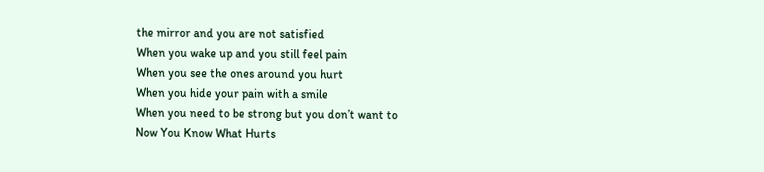the mirror and you are not satisfied
When you wake up and you still feel pain
When you see the ones around you hurt
When you hide your pain with a smile
When you need to be strong but you don’t want to
Now You Know What Hurts